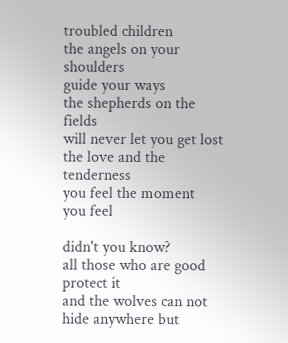troubled children
the angels on your shoulders
guide your ways
the shepherds on the fields
will never let you get lost
the love and the tenderness
you feel the moment
you feel

didn't you know?
all those who are good protect it
and the wolves can not hide anywhere but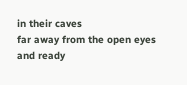in their caves
far away from the open eyes
and ready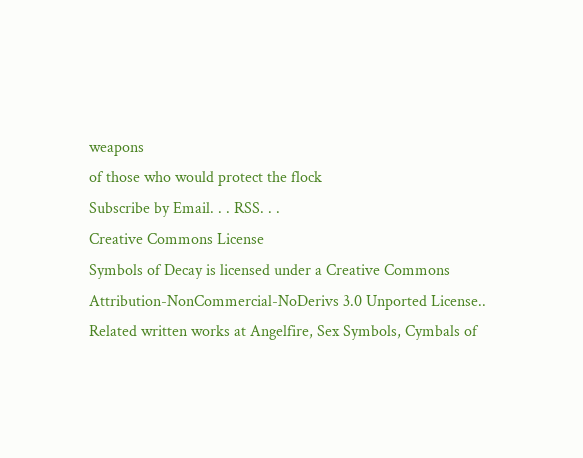weapons
of those who would protect the flock
Subscribe by Email. . . RSS. . .
Creative Commons License
Symbols of Decay is licensed under a Creative Commons Attribution-NonCommercial-NoDerivs 3.0 Unported License..
Related written works at Angelfire, Sex Symbols, Cymbals of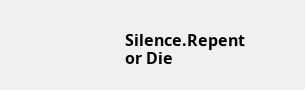Silence.Repent or Die